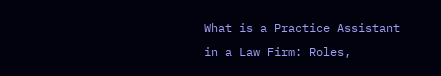What is a Practice Assistant in a Law Firm: Roles,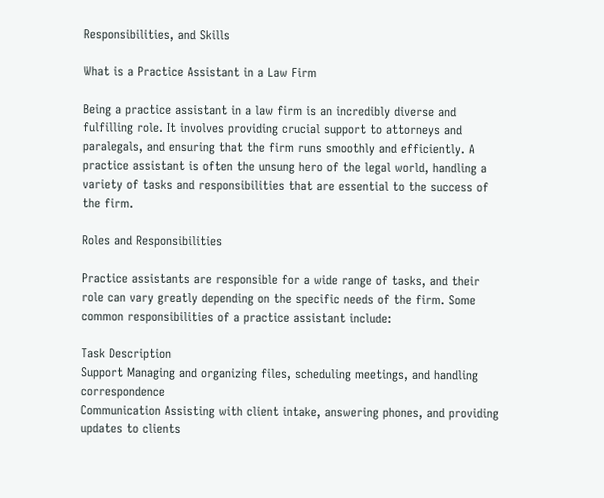Responsibilities, and Skills

What is a Practice Assistant in a Law Firm

Being a practice assistant in a law firm is an incredibly diverse and fulfilling role. It involves providing crucial support to attorneys and paralegals, and ensuring that the firm runs smoothly and efficiently. A practice assistant is often the unsung hero of the legal world, handling a variety of tasks and responsibilities that are essential to the success of the firm.

Roles and Responsibilities

Practice assistants are responsible for a wide range of tasks, and their role can vary greatly depending on the specific needs of the firm. Some common responsibilities of a practice assistant include:

Task Description
Support Managing and organizing files, scheduling meetings, and handling correspondence
Communication Assisting with client intake, answering phones, and providing updates to clients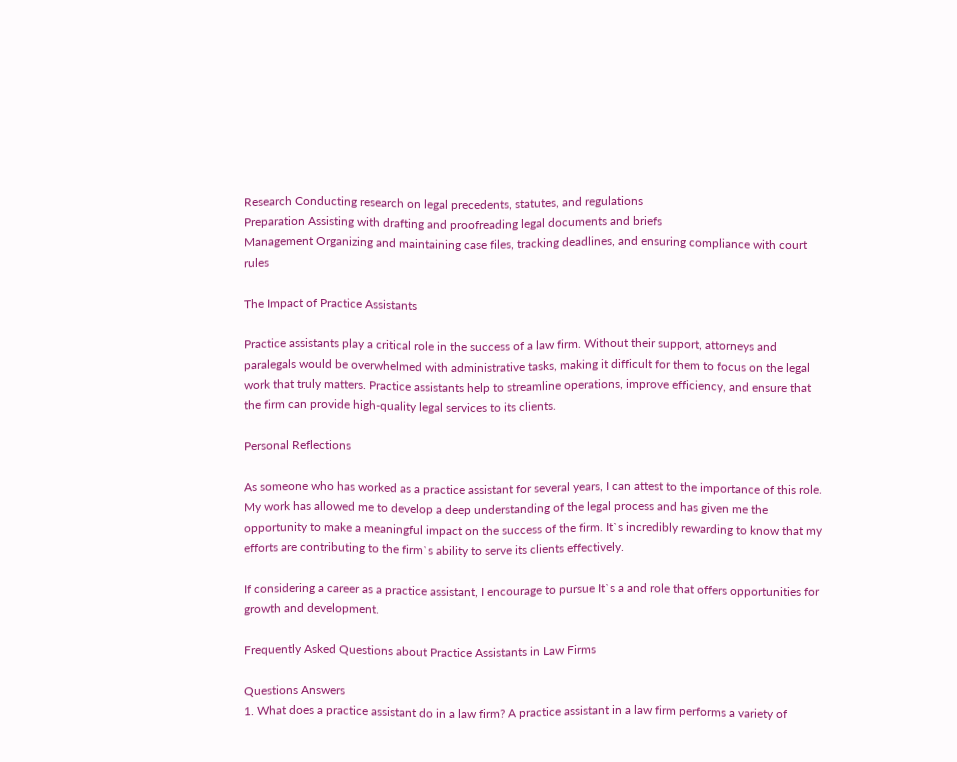Research Conducting research on legal precedents, statutes, and regulations
Preparation Assisting with drafting and proofreading legal documents and briefs
Management Organizing and maintaining case files, tracking deadlines, and ensuring compliance with court rules

The Impact of Practice Assistants

Practice assistants play a critical role in the success of a law firm. Without their support, attorneys and paralegals would be overwhelmed with administrative tasks, making it difficult for them to focus on the legal work that truly matters. Practice assistants help to streamline operations, improve efficiency, and ensure that the firm can provide high-quality legal services to its clients.

Personal Reflections

As someone who has worked as a practice assistant for several years, I can attest to the importance of this role. My work has allowed me to develop a deep understanding of the legal process and has given me the opportunity to make a meaningful impact on the success of the firm. It`s incredibly rewarding to know that my efforts are contributing to the firm`s ability to serve its clients effectively.

If considering a career as a practice assistant, I encourage to pursue It`s a and role that offers opportunities for growth and development.

Frequently Asked Questions about Practice Assistants in Law Firms

Questions Answers
1. What does a practice assistant do in a law firm? A practice assistant in a law firm performs a variety of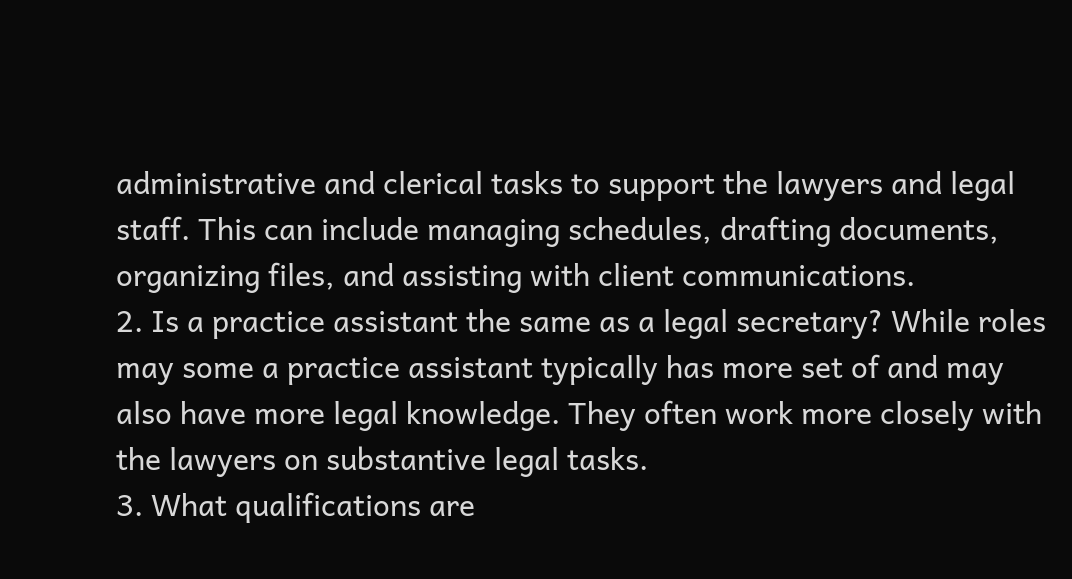administrative and clerical tasks to support the lawyers and legal staff. This can include managing schedules, drafting documents, organizing files, and assisting with client communications.
2. Is a practice assistant the same as a legal secretary? While roles may some a practice assistant typically has more set of and may also have more legal knowledge. They often work more closely with the lawyers on substantive legal tasks.
3. What qualifications are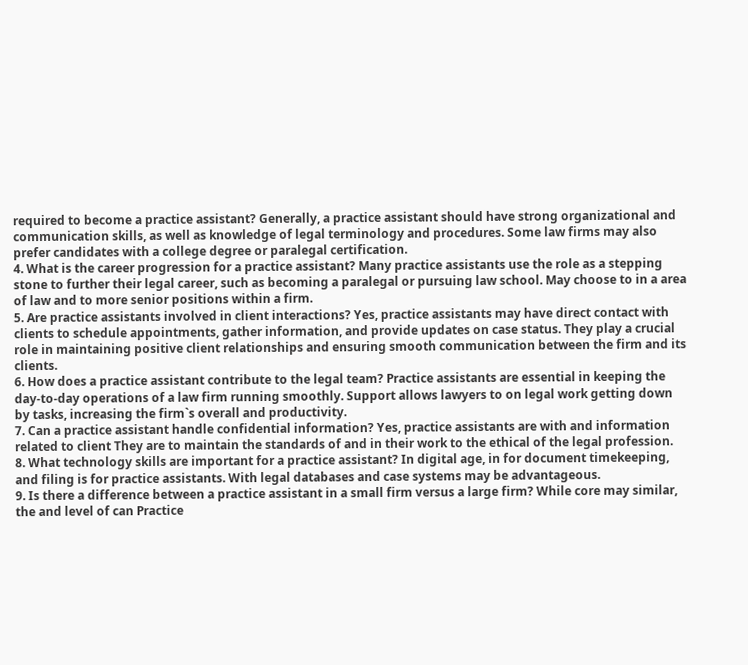required to become a practice assistant? Generally, a practice assistant should have strong organizational and communication skills, as well as knowledge of legal terminology and procedures. Some law firms may also prefer candidates with a college degree or paralegal certification.
4. What is the career progression for a practice assistant? Many practice assistants use the role as a stepping stone to further their legal career, such as becoming a paralegal or pursuing law school. May choose to in a area of law and to more senior positions within a firm.
5. Are practice assistants involved in client interactions? Yes, practice assistants may have direct contact with clients to schedule appointments, gather information, and provide updates on case status. They play a crucial role in maintaining positive client relationships and ensuring smooth communication between the firm and its clients.
6. How does a practice assistant contribute to the legal team? Practice assistants are essential in keeping the day-to-day operations of a law firm running smoothly. Support allows lawyers to on legal work getting down by tasks, increasing the firm`s overall and productivity.
7. Can a practice assistant handle confidential information? Yes, practice assistants are with and information related to client They are to maintain the standards of and in their work to the ethical of the legal profession.
8. What technology skills are important for a practice assistant? In digital age, in for document timekeeping, and filing is for practice assistants. With legal databases and case systems may be advantageous.
9. Is there a difference between a practice assistant in a small firm versus a large firm? While core may similar, the and level of can Practice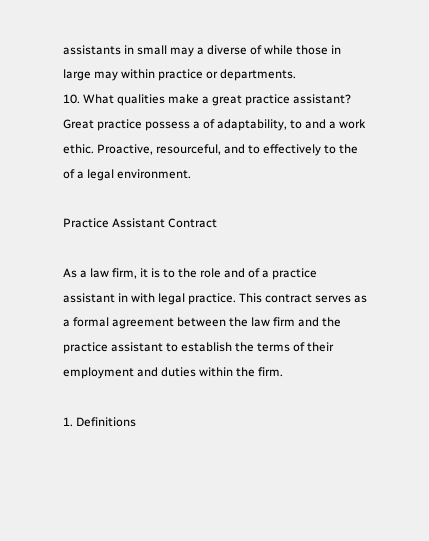assistants in small may a diverse of while those in large may within practice or departments.
10. What qualities make a great practice assistant? Great practice possess a of adaptability, to and a work ethic. Proactive, resourceful, and to effectively to the of a legal environment.

Practice Assistant Contract

As a law firm, it is to the role and of a practice assistant in with legal practice. This contract serves as a formal agreement between the law firm and the practice assistant to establish the terms of their employment and duties within the firm.

1. Definitions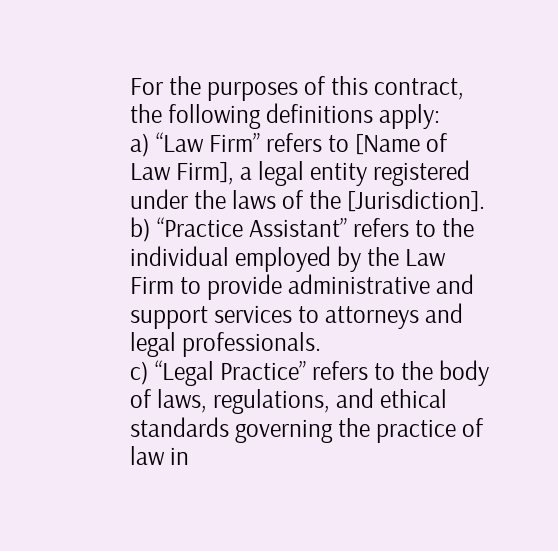For the purposes of this contract, the following definitions apply:
a) “Law Firm” refers to [Name of Law Firm], a legal entity registered under the laws of the [Jurisdiction].
b) “Practice Assistant” refers to the individual employed by the Law Firm to provide administrative and support services to attorneys and legal professionals.
c) “Legal Practice” refers to the body of laws, regulations, and ethical standards governing the practice of law in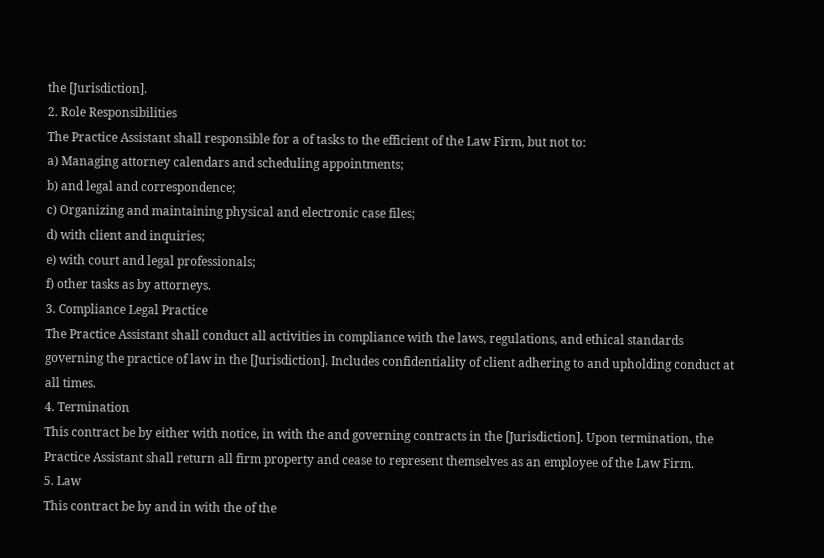the [Jurisdiction].
2. Role Responsibilities
The Practice Assistant shall responsible for a of tasks to the efficient of the Law Firm, but not to:
a) Managing attorney calendars and scheduling appointments;
b) and legal and correspondence;
c) Organizing and maintaining physical and electronic case files;
d) with client and inquiries;
e) with court and legal professionals;
f) other tasks as by attorneys.
3. Compliance Legal Practice
The Practice Assistant shall conduct all activities in compliance with the laws, regulations, and ethical standards governing the practice of law in the [Jurisdiction]. Includes confidentiality of client adhering to and upholding conduct at all times.
4. Termination
This contract be by either with notice, in with the and governing contracts in the [Jurisdiction]. Upon termination, the Practice Assistant shall return all firm property and cease to represent themselves as an employee of the Law Firm.
5. Law
This contract be by and in with the of the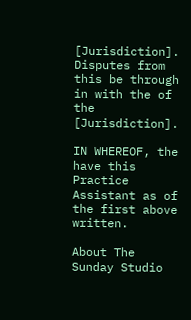[Jurisdiction]. Disputes from this be through in with the of the [Jurisdiction].

IN WHEREOF, the have this Practice Assistant as of the first above written.

About The Sunday Studio